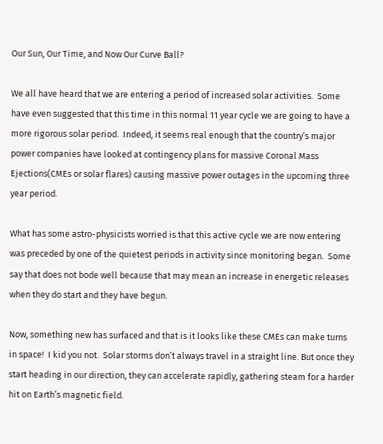Our Sun, Our Time, and Now Our Curve Ball?

We all have heard that we are entering a period of increased solar activities.  Some have even suggested that this time in this normal 11 year cycle we are going to have a more rigorous solar period.  Indeed, it seems real enough that the country’s major power companies have looked at contingency plans for massive Coronal Mass Ejections(CMEs or solar flares) causing massive power outages in the upcoming three year period.

What has some astro-physicists worried is that this active cycle we are now entering was preceded by one of the quietest periods in activity since monitoring began.  Some say that does not bode well because that may mean an increase in energetic releases when they do start and they have begun.

Now, something new has surfaced and that is it looks like these CMEs can make turns in space!  I kid you not.  Solar storms don’t always travel in a straight line. But once they start heading in our direction, they can accelerate rapidly, gathering steam for a harder hit on Earth’s magnetic field.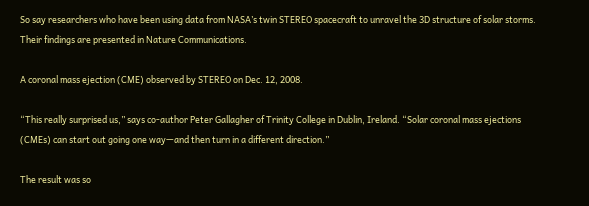So say researchers who have been using data from NASA’s twin STEREO spacecraft to unravel the 3D structure of solar storms. Their findings are presented in Nature Communications.

A coronal mass ejection (CME) observed by STEREO on Dec. 12, 2008.

“This really surprised us,” says co-author Peter Gallagher of Trinity College in Dublin, Ireland. “Solar coronal mass ejections (CMEs) can start out going one way—and then turn in a different direction.”

The result was so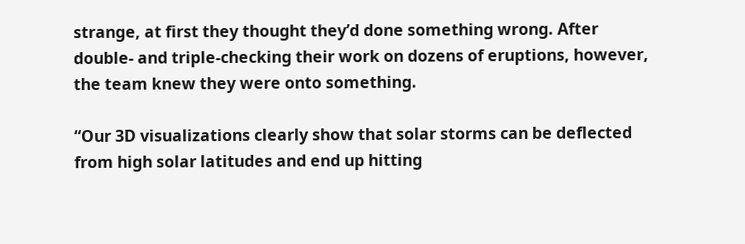strange, at first they thought they’d done something wrong. After double- and triple-checking their work on dozens of eruptions, however, the team knew they were onto something.

“Our 3D visualizations clearly show that solar storms can be deflected from high solar latitudes and end up hitting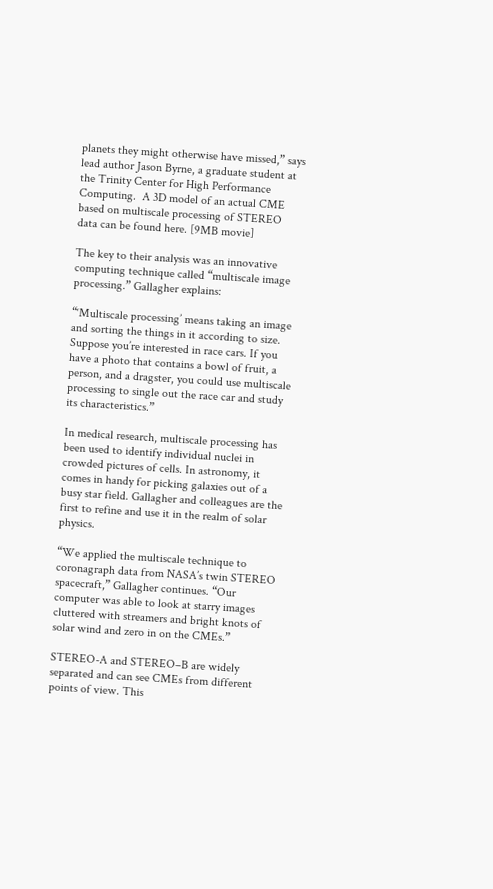planets they might otherwise have missed,” says lead author Jason Byrne, a graduate student at the Trinity Center for High Performance Computing.  A 3D model of an actual CME based on multiscale processing of STEREO data can be found here. [9MB movie]

The key to their analysis was an innovative computing technique called “multiscale image processing.” Gallagher explains:

“‘Multiscale processing’ means taking an image and sorting the things in it according to size. Suppose you’re interested in race cars. If you have a photo that contains a bowl of fruit, a person, and a dragster, you could use multiscale processing to single out the race car and study its characteristics.”

In medical research, multiscale processing has been used to identify individual nuclei in crowded pictures of cells. In astronomy, it comes in handy for picking galaxies out of a busy star field. Gallagher and colleagues are the first to refine and use it in the realm of solar physics.

“We applied the multiscale technique to coronagraph data from NASA’s twin STEREO spacecraft,” Gallagher continues. “Our computer was able to look at starry images cluttered with streamers and bright knots of solar wind and zero in on the CMEs.”

STEREO-A and STEREO–B are widely separated and can see CMEs from different points of view. This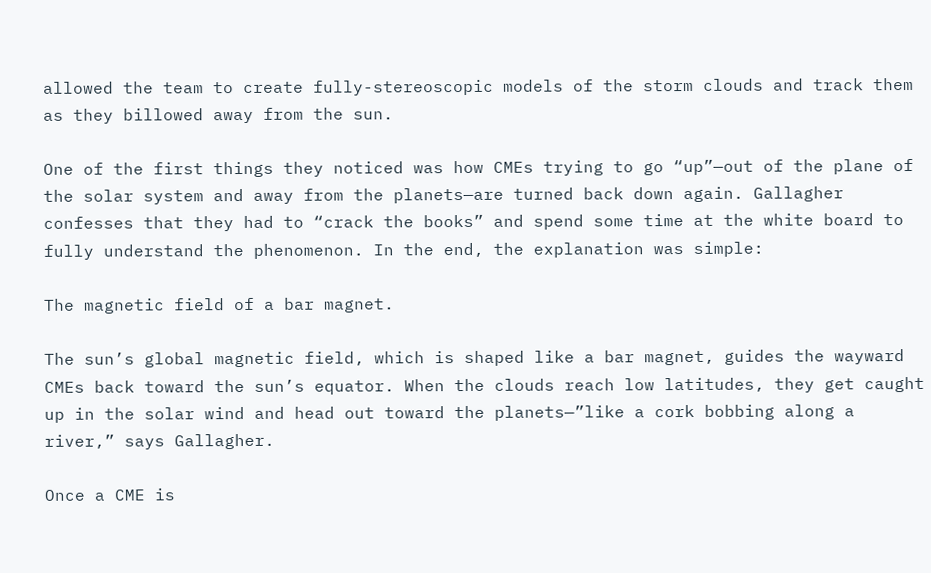allowed the team to create fully-stereoscopic models of the storm clouds and track them as they billowed away from the sun.

One of the first things they noticed was how CMEs trying to go “up”—out of the plane of the solar system and away from the planets—are turned back down again. Gallagher confesses that they had to “crack the books” and spend some time at the white board to fully understand the phenomenon. In the end, the explanation was simple:

The magnetic field of a bar magnet.

The sun’s global magnetic field, which is shaped like a bar magnet, guides the wayward CMEs back toward the sun’s equator. When the clouds reach low latitudes, they get caught up in the solar wind and head out toward the planets—”like a cork bobbing along a river,” says Gallagher.

Once a CME is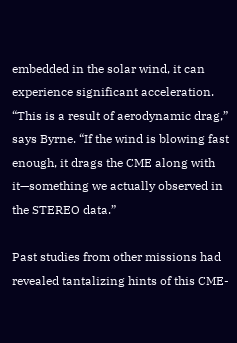embedded in the solar wind, it can experience significant acceleration. “This is a result of aerodynamic drag,” says Byrne. “If the wind is blowing fast enough, it drags the CME along with it—something we actually observed in the STEREO data.”

Past studies from other missions had revealed tantalizing hints of this CME-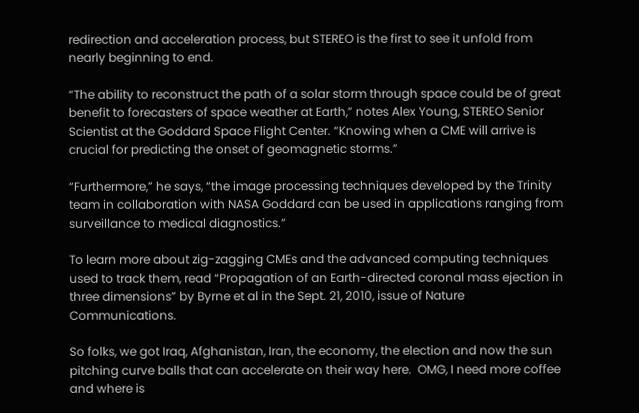redirection and acceleration process, but STEREO is the first to see it unfold from nearly beginning to end.

“The ability to reconstruct the path of a solar storm through space could be of great benefit to forecasters of space weather at Earth,” notes Alex Young, STEREO Senior Scientist at the Goddard Space Flight Center. “Knowing when a CME will arrive is crucial for predicting the onset of geomagnetic storms.”

“Furthermore,” he says, “the image processing techniques developed by the Trinity team in collaboration with NASA Goddard can be used in applications ranging from surveillance to medical diagnostics.”

To learn more about zig-zagging CMEs and the advanced computing techniques used to track them, read “Propagation of an Earth-directed coronal mass ejection in three dimensions” by Byrne et al in the Sept. 21, 2010, issue of Nature Communications.

So folks, we got Iraq, Afghanistan, Iran, the economy, the election and now the sun pitching curve balls that can accelerate on their way here.  OMG, I need more coffee and where is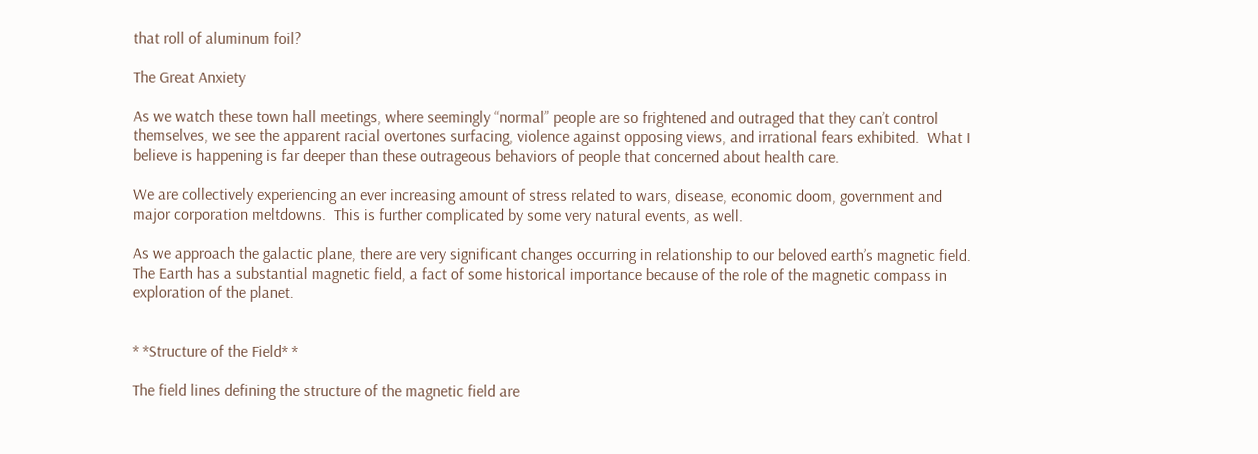that roll of aluminum foil?

The Great Anxiety

As we watch these town hall meetings, where seemingly “normal” people are so frightened and outraged that they can’t control themselves, we see the apparent racial overtones surfacing, violence against opposing views, and irrational fears exhibited.  What I believe is happening is far deeper than these outrageous behaviors of people that concerned about health care.

We are collectively experiencing an ever increasing amount of stress related to wars, disease, economic doom, government and major corporation meltdowns.  This is further complicated by some very natural events, as well.

As we approach the galactic plane, there are very significant changes occurring in relationship to our beloved earth’s magnetic field.  The Earth has a substantial magnetic field, a fact of some historical importance because of the role of the magnetic compass in exploration of the planet.


* *Structure of the Field* *

The field lines defining the structure of the magnetic field are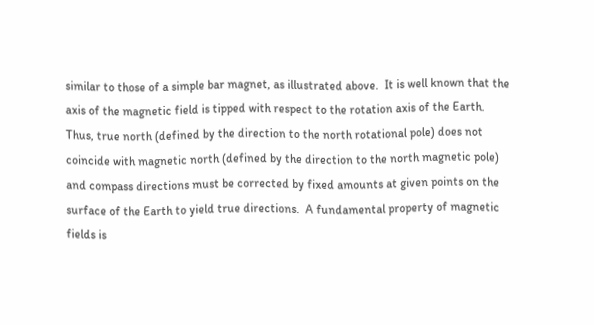similar to those of a simple bar magnet, as illustrated above.  It is well known that the axis of the magnetic field is tipped with respect to the rotation axis of the Earth. Thus, true north (defined by the direction to the north rotational pole) does not coincide with magnetic north (defined by the direction to the north magnetic pole) and compass directions must be corrected by fixed amounts at given points on the surface of the Earth to yield true directions.  A fundamental property of magnetic fields is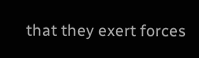that they exert forces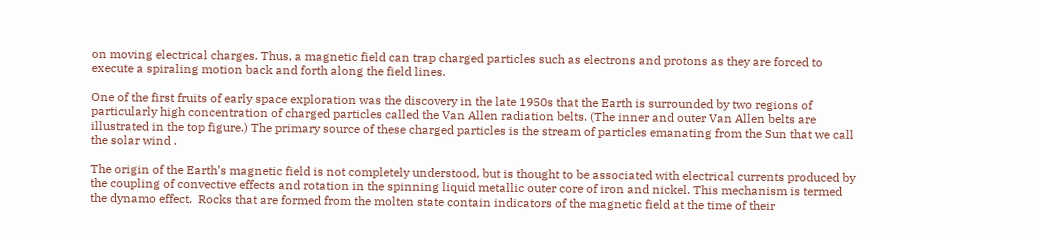on moving electrical charges. Thus, a magnetic field can trap charged particles such as electrons and protons as they are forced to execute a spiraling motion back and forth along the field lines.

One of the first fruits of early space exploration was the discovery in the late 1950s that the Earth is surrounded by two regions of particularly high concentration of charged particles called the Van Allen radiation belts. (The inner and outer Van Allen belts are illustrated in the top figure.) The primary source of these charged particles is the stream of particles emanating from the Sun that we call the solar wind .

The origin of the Earth’s magnetic field is not completely understood, but is thought to be associated with electrical currents produced by the coupling of convective effects and rotation in the spinning liquid metallic outer core of iron and nickel. This mechanism is termed the dynamo effect.  Rocks that are formed from the molten state contain indicators of the magnetic field at the time of their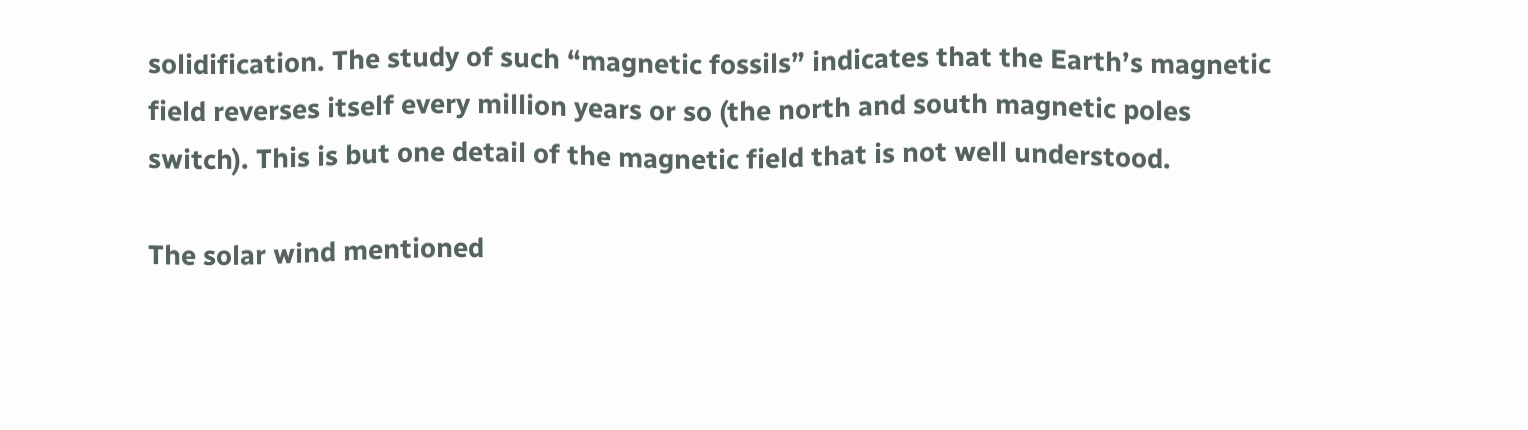solidification. The study of such “magnetic fossils” indicates that the Earth’s magnetic field reverses itself every million years or so (the north and south magnetic poles switch). This is but one detail of the magnetic field that is not well understood.

The solar wind mentioned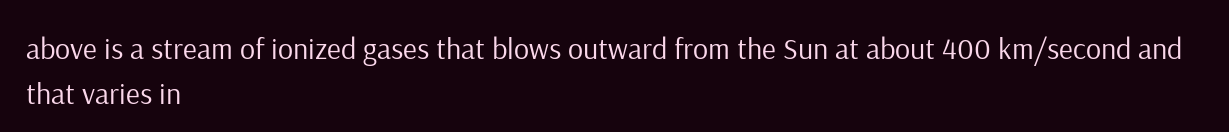above is a stream of ionized gases that blows outward from the Sun at about 400 km/second and that varies in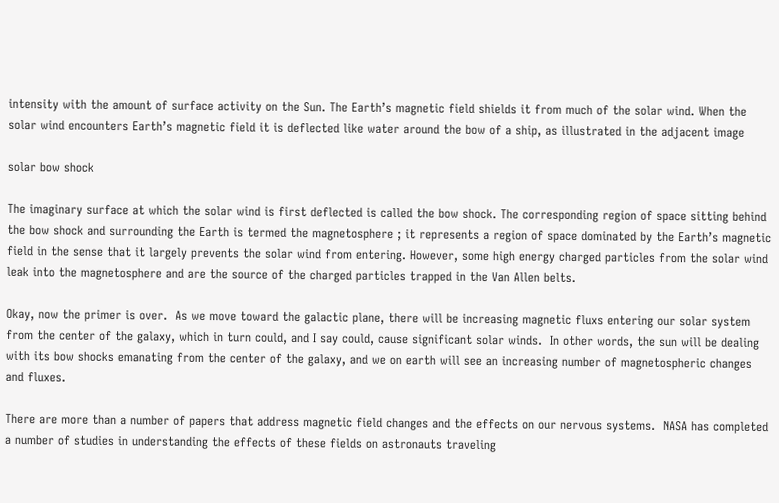intensity with the amount of surface activity on the Sun. The Earth’s magnetic field shields it from much of the solar wind. When the solar wind encounters Earth’s magnetic field it is deflected like water around the bow of a ship, as illustrated in the adjacent image

solar bow shock

The imaginary surface at which the solar wind is first deflected is called the bow shock. The corresponding region of space sitting behind the bow shock and surrounding the Earth is termed the magnetosphere ; it represents a region of space dominated by the Earth’s magnetic field in the sense that it largely prevents the solar wind from entering. However, some high energy charged particles from the solar wind leak into the magnetosphere and are the source of the charged particles trapped in the Van Allen belts.

Okay, now the primer is over.  As we move toward the galactic plane, there will be increasing magnetic fluxs entering our solar system from the center of the galaxy, which in turn could, and I say could, cause significant solar winds.  In other words, the sun will be dealing with its bow shocks emanating from the center of the galaxy, and we on earth will see an increasing number of magnetospheric changes and fluxes.

There are more than a number of papers that address magnetic field changes and the effects on our nervous systems.  NASA has completed a number of studies in understanding the effects of these fields on astronauts traveling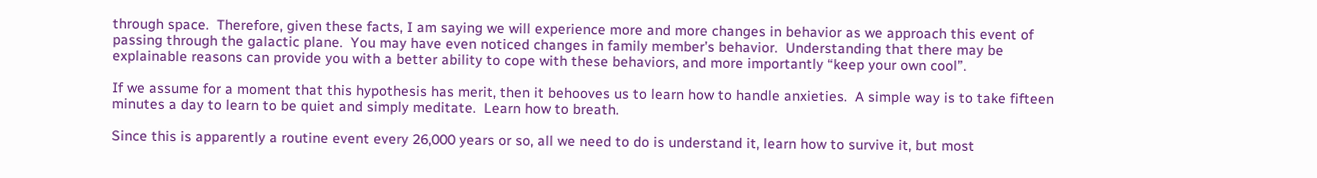through space.  Therefore, given these facts, I am saying we will experience more and more changes in behavior as we approach this event of passing through the galactic plane.  You may have even noticed changes in family member’s behavior.  Understanding that there may be explainable reasons can provide you with a better ability to cope with these behaviors, and more importantly “keep your own cool”.

If we assume for a moment that this hypothesis has merit, then it behooves us to learn how to handle anxieties.  A simple way is to take fifteen minutes a day to learn to be quiet and simply meditate.  Learn how to breath.

Since this is apparently a routine event every 26,000 years or so, all we need to do is understand it, learn how to survive it, but most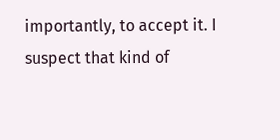importantly, to accept it. I suspect that kind of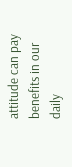attitude can pay benefits in our daily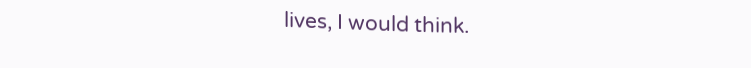lives, I would think.